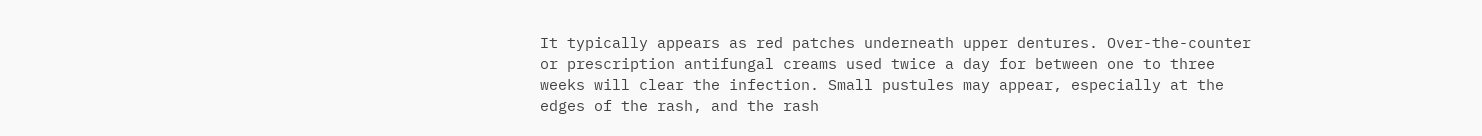It typically appears as red patches underneath upper dentures. Over-the-counter or prescription antifungal creams used twice a day for between one to three weeks will clear the infection. Small pustules may appear, especially at the edges of the rash, and the rash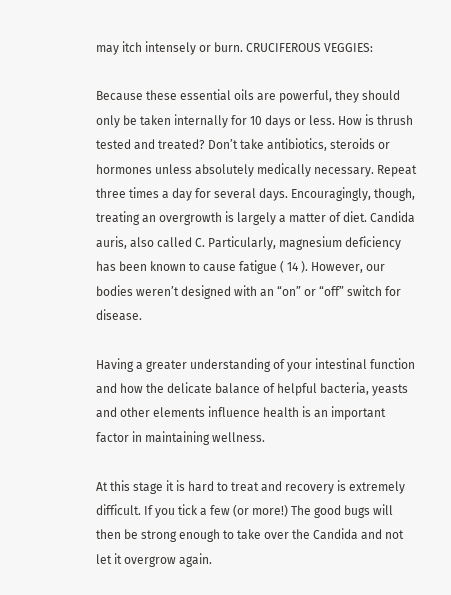may itch intensely or burn. CRUCIFEROUS VEGGIES:

Because these essential oils are powerful, they should only be taken internally for 10 days or less. How is thrush tested and treated? Don’t take antibiotics, steroids or hormones unless absolutely medically necessary. Repeat three times a day for several days. Encouragingly, though, treating an overgrowth is largely a matter of diet. Candida auris, also called C. Particularly, magnesium deficiency has been known to cause fatigue ( 14 ). However, our bodies weren’t designed with an “on” or “off” switch for disease.

Having a greater understanding of your intestinal function and how the delicate balance of helpful bacteria, yeasts and other elements influence health is an important factor in maintaining wellness.

At this stage it is hard to treat and recovery is extremely difficult. If you tick a few (or more!) The good bugs will then be strong enough to take over the Candida and not let it overgrow again.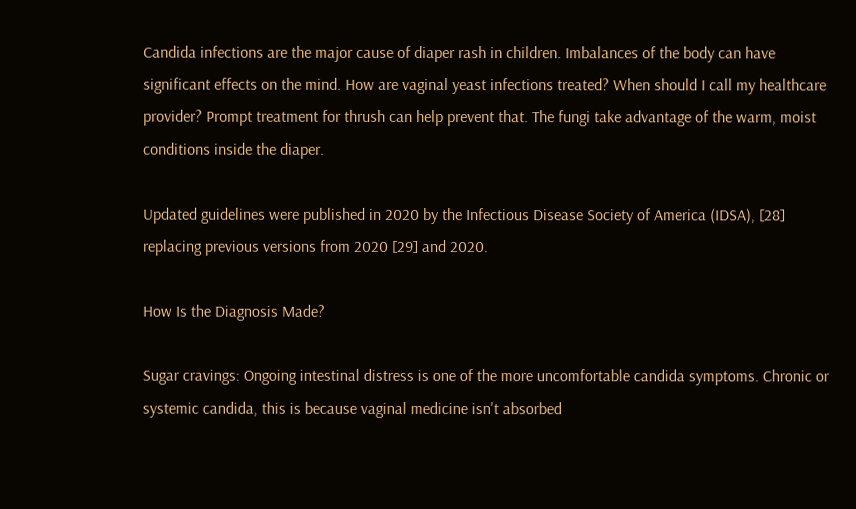Candida infections are the major cause of diaper rash in children. Imbalances of the body can have significant effects on the mind. How are vaginal yeast infections treated? When should I call my healthcare provider? Prompt treatment for thrush can help prevent that. The fungi take advantage of the warm, moist conditions inside the diaper.

Updated guidelines were published in 2020 by the Infectious Disease Society of America (IDSA), [28] replacing previous versions from 2020 [29] and 2020.

How Is the Diagnosis Made?

Sugar cravings: Ongoing intestinal distress is one of the more uncomfortable candida symptoms. Chronic or systemic candida, this is because vaginal medicine isn't absorbed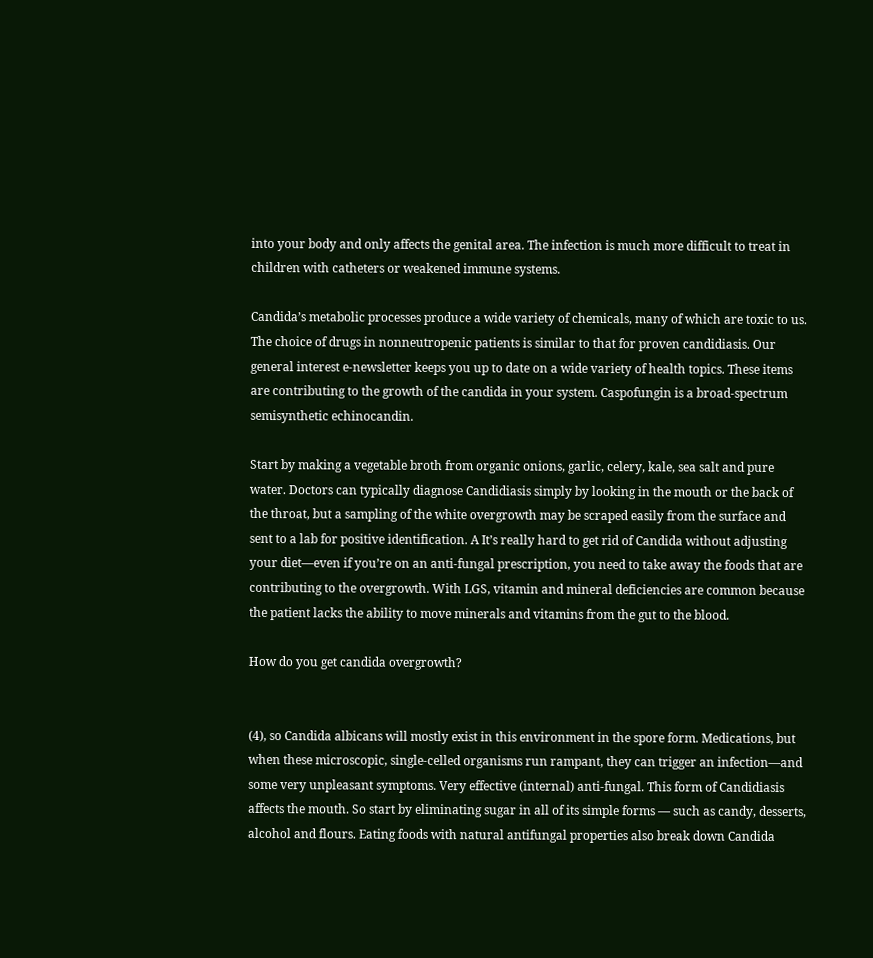into your body and only affects the genital area. The infection is much more difficult to treat in children with catheters or weakened immune systems.

Candida’s metabolic processes produce a wide variety of chemicals, many of which are toxic to us. The choice of drugs in nonneutropenic patients is similar to that for proven candidiasis. Our general interest e-newsletter keeps you up to date on a wide variety of health topics. These items are contributing to the growth of the candida in your system. Caspofungin is a broad-spectrum semisynthetic echinocandin.

Start by making a vegetable broth from organic onions, garlic, celery, kale, sea salt and pure water. Doctors can typically diagnose Candidiasis simply by looking in the mouth or the back of the throat, but a sampling of the white overgrowth may be scraped easily from the surface and sent to a lab for positive identification. A It’s really hard to get rid of Candida without adjusting your diet—even if you’re on an anti-fungal prescription, you need to take away the foods that are contributing to the overgrowth. With LGS, vitamin and mineral deficiencies are common because the patient lacks the ability to move minerals and vitamins from the gut to the blood.

How do you get candida overgrowth?


(4), so Candida albicans will mostly exist in this environment in the spore form. Medications, but when these microscopic, single-celled organisms run rampant, they can trigger an infection—and some very unpleasant symptoms. Very effective (internal) anti-fungal. This form of Candidiasis affects the mouth. So start by eliminating sugar in all of its simple forms — such as candy, desserts, alcohol and flours. Eating foods with natural antifungal properties also break down Candida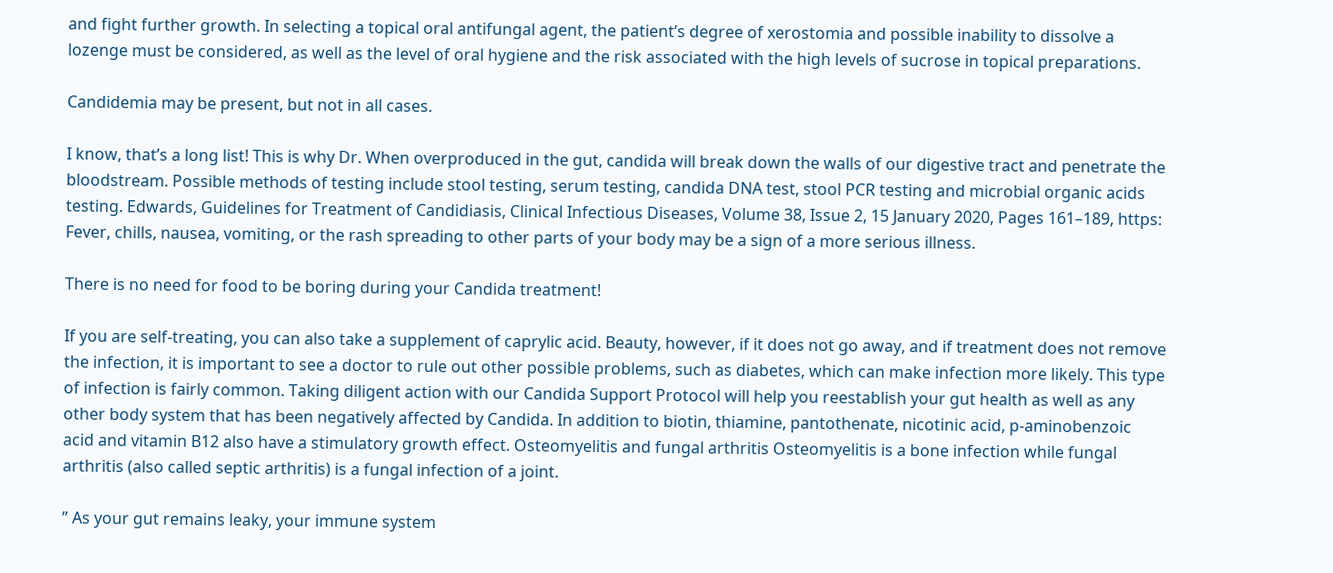and fight further growth. In selecting a topical oral antifungal agent, the patient’s degree of xerostomia and possible inability to dissolve a lozenge must be considered, as well as the level of oral hygiene and the risk associated with the high levels of sucrose in topical preparations.

Candidemia may be present, but not in all cases.

I know, that’s a long list! This is why Dr. When overproduced in the gut, candida will break down the walls of our digestive tract and penetrate the bloodstream. Possible methods of testing include stool testing, serum testing, candida DNA test, stool PCR testing and microbial organic acids testing. Edwards, Guidelines for Treatment of Candidiasis, Clinical Infectious Diseases, Volume 38, Issue 2, 15 January 2020, Pages 161–189, https: Fever, chills, nausea, vomiting, or the rash spreading to other parts of your body may be a sign of a more serious illness.

There is no need for food to be boring during your Candida treatment!

If you are self-treating, you can also take a supplement of caprylic acid. Beauty, however, if it does not go away, and if treatment does not remove the infection, it is important to see a doctor to rule out other possible problems, such as diabetes, which can make infection more likely. This type of infection is fairly common. Taking diligent action with our Candida Support Protocol will help you reestablish your gut health as well as any other body system that has been negatively affected by Candida. In addition to biotin, thiamine, pantothenate, nicotinic acid, p-aminobenzoic acid and vitamin B12 also have a stimulatory growth effect. Osteomyelitis and fungal arthritis Osteomyelitis is a bone infection while fungal arthritis (also called septic arthritis) is a fungal infection of a joint.

” As your gut remains leaky, your immune system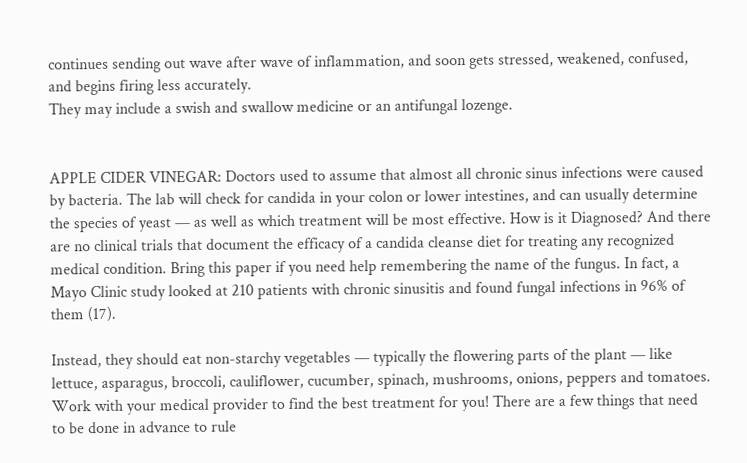continues sending out wave after wave of inflammation, and soon gets stressed, weakened, confused, and begins firing less accurately.
They may include a swish and swallow medicine or an antifungal lozenge.


APPLE CIDER VINEGAR: Doctors used to assume that almost all chronic sinus infections were caused by bacteria. The lab will check for candida in your colon or lower intestines, and can usually determine the species of yeast — as well as which treatment will be most effective. How is it Diagnosed? And there are no clinical trials that document the efficacy of a candida cleanse diet for treating any recognized medical condition. Bring this paper if you need help remembering the name of the fungus. In fact, a Mayo Clinic study looked at 210 patients with chronic sinusitis and found fungal infections in 96% of them (17).

Instead, they should eat non-starchy vegetables — typically the flowering parts of the plant — like lettuce, asparagus, broccoli, cauliflower, cucumber, spinach, mushrooms, onions, peppers and tomatoes. Work with your medical provider to find the best treatment for you! There are a few things that need to be done in advance to rule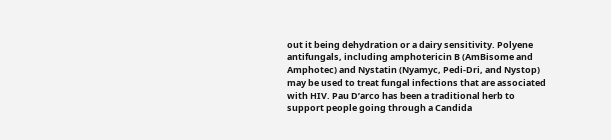out it being dehydration or a dairy sensitivity. Polyene antifungals, including amphotericin B (AmBisome and Amphotec) and Nystatin (Nyamyc, Pedi-Dri, and Nystop) may be used to treat fungal infections that are associated with HIV. Pau D’arco has been a traditional herb to support people going through a Candida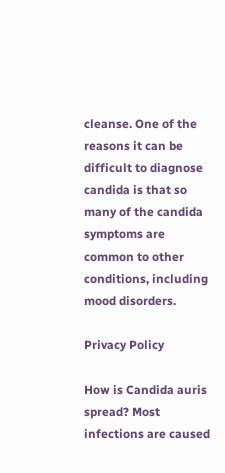cleanse. One of the reasons it can be difficult to diagnose candida is that so many of the candida symptoms are common to other conditions, including mood disorders.

Privacy Policy

How is Candida auris spread? Most infections are caused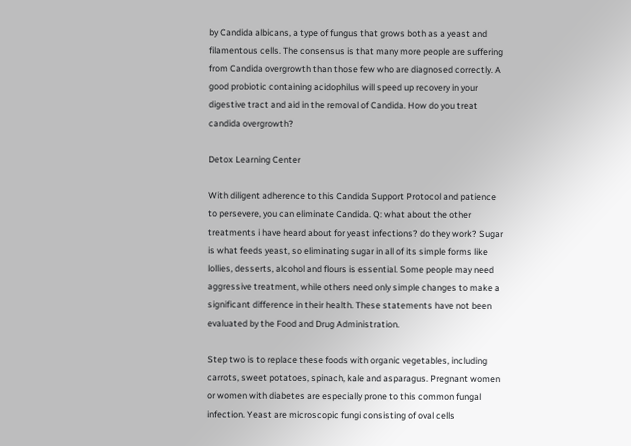by Candida albicans, a type of fungus that grows both as a yeast and filamentous cells. The consensus is that many more people are suffering from Candida overgrowth than those few who are diagnosed correctly. A good probiotic containing acidophilus will speed up recovery in your digestive tract and aid in the removal of Candida. How do you treat candida overgrowth?

Detox Learning Center

With diligent adherence to this Candida Support Protocol and patience to persevere, you can eliminate Candida. Q: what about the other treatments i have heard about for yeast infections? do they work? Sugar is what feeds yeast, so eliminating sugar in all of its simple forms like lollies, desserts, alcohol and flours is essential. Some people may need aggressive treatment, while others need only simple changes to make a significant difference in their health. These statements have not been evaluated by the Food and Drug Administration.

Step two is to replace these foods with organic vegetables, including carrots, sweet potatoes, spinach, kale and asparagus. Pregnant women or women with diabetes are especially prone to this common fungal infection. Yeast are microscopic fungi consisting of oval cells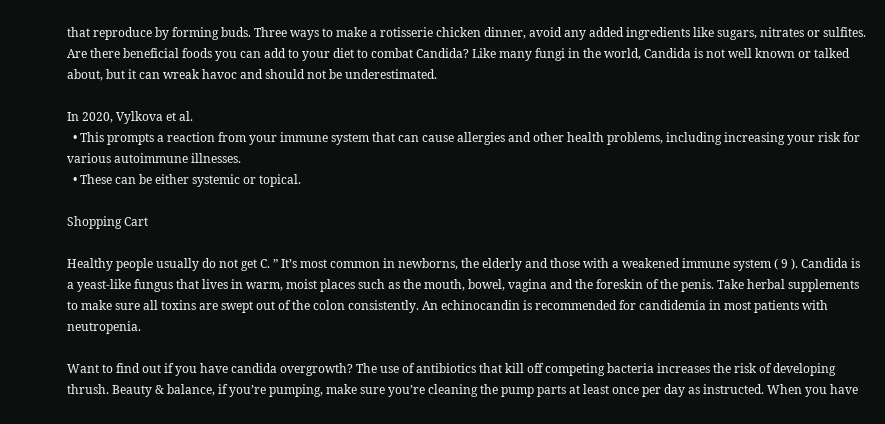that reproduce by forming buds. Three ways to make a rotisserie chicken dinner, avoid any added ingredients like sugars, nitrates or sulfites. Are there beneficial foods you can add to your diet to combat Candida? Like many fungi in the world, Candida is not well known or talked about, but it can wreak havoc and should not be underestimated.

In 2020, Vylkova et al.
  • This prompts a reaction from your immune system that can cause allergies and other health problems, including increasing your risk for various autoimmune illnesses.
  • These can be either systemic or topical.

Shopping Cart

Healthy people usually do not get C. ” It’s most common in newborns, the elderly and those with a weakened immune system ( 9 ). Candida is a yeast-like fungus that lives in warm, moist places such as the mouth, bowel, vagina and the foreskin of the penis. Take herbal supplements to make sure all toxins are swept out of the colon consistently. An echinocandin is recommended for candidemia in most patients with neutropenia.

Want to find out if you have candida overgrowth? The use of antibiotics that kill off competing bacteria increases the risk of developing thrush. Beauty & balance, if you’re pumping, make sure you’re cleaning the pump parts at least once per day as instructed. When you have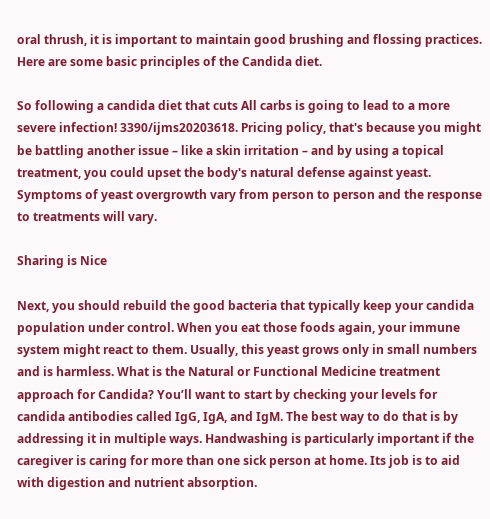oral thrush, it is important to maintain good brushing and flossing practices. Here are some basic principles of the Candida diet.

So following a candida diet that cuts All carbs is going to lead to a more severe infection! 3390/ijms20203618. Pricing policy, that's because you might be battling another issue – like a skin irritation – and by using a topical treatment, you could upset the body's natural defense against yeast. Symptoms of yeast overgrowth vary from person to person and the response to treatments will vary.

Sharing is Nice

Next, you should rebuild the good bacteria that typically keep your candida population under control. When you eat those foods again, your immune system might react to them. Usually, this yeast grows only in small numbers and is harmless. What is the Natural or Functional Medicine treatment approach for Candida? You’ll want to start by checking your levels for candida antibodies called IgG, IgA, and IgM. The best way to do that is by addressing it in multiple ways. Handwashing is particularly important if the caregiver is caring for more than one sick person at home. Its job is to aid with digestion and nutrient absorption.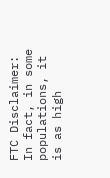FTC Disclaimer: In fact, in some populations, it is as high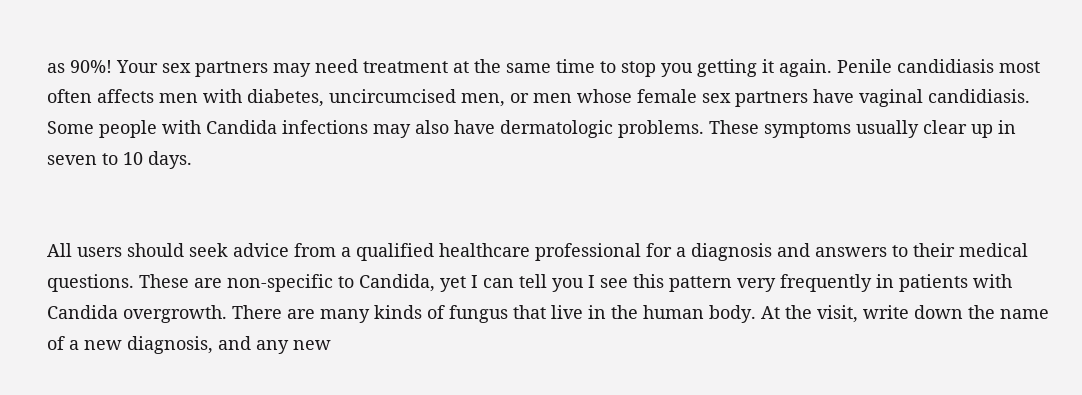as 90%! Your sex partners may need treatment at the same time to stop you getting it again. Penile candidiasis most often affects men with diabetes, uncircumcised men, or men whose female sex partners have vaginal candidiasis. Some people with Candida infections may also have dermatologic problems. These symptoms usually clear up in seven to 10 days.


All users should seek advice from a qualified healthcare professional for a diagnosis and answers to their medical questions. These are non-specific to Candida, yet I can tell you I see this pattern very frequently in patients with Candida overgrowth. There are many kinds of fungus that live in the human body. At the visit, write down the name of a new diagnosis, and any new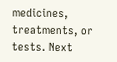medicines, treatments, or tests. Next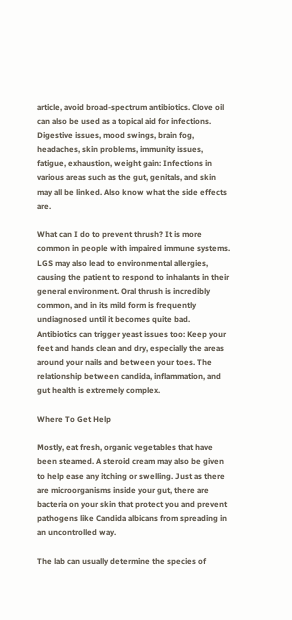article, avoid broad-spectrum antibiotics. Clove oil can also be used as a topical aid for infections. Digestive issues, mood swings, brain fog, headaches, skin problems, immunity issues, fatigue, exhaustion, weight gain: Infections in various areas such as the gut, genitals, and skin may all be linked. Also know what the side effects are.

What can I do to prevent thrush? It is more common in people with impaired immune systems. LGS may also lead to environmental allergies, causing the patient to respond to inhalants in their general environment. Oral thrush is incredibly common, and in its mild form is frequently undiagnosed until it becomes quite bad. Antibiotics can trigger yeast issues too: Keep your feet and hands clean and dry, especially the areas around your nails and between your toes. The relationship between candida, inflammation, and gut health is extremely complex.

Where To Get Help

Mostly, eat fresh, organic vegetables that have been steamed. A steroid cream may also be given to help ease any itching or swelling. Just as there are microorganisms inside your gut, there are bacteria on your skin that protect you and prevent pathogens like Candida albicans from spreading in an uncontrolled way.

The lab can usually determine the species of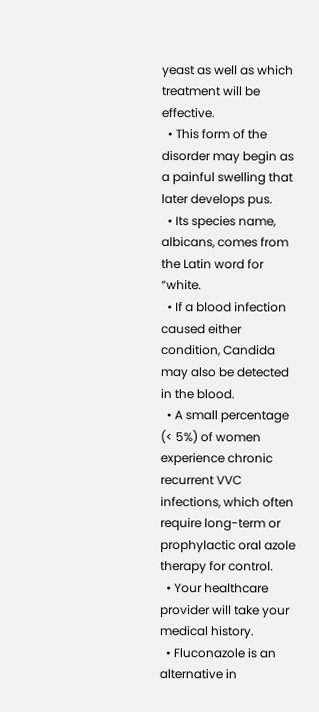yeast as well as which treatment will be effective.
  • This form of the disorder may begin as a painful swelling that later develops pus.
  • Its species name, albicans, comes from the Latin word for “white.
  • If a blood infection caused either condition, Candida may also be detected in the blood.
  • A small percentage (< 5%) of women experience chronic recurrent VVC infections, which often require long-term or prophylactic oral azole therapy for control.
  • Your healthcare provider will take your medical history.
  • Fluconazole is an alternative in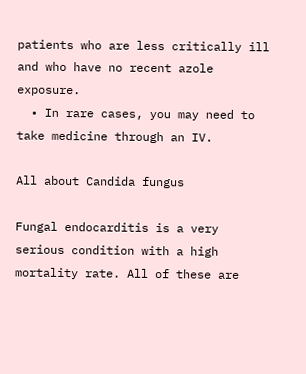patients who are less critically ill and who have no recent azole exposure.
  • In rare cases, you may need to take medicine through an IV.

All about Candida fungus

Fungal endocarditis is a very serious condition with a high mortality rate. All of these are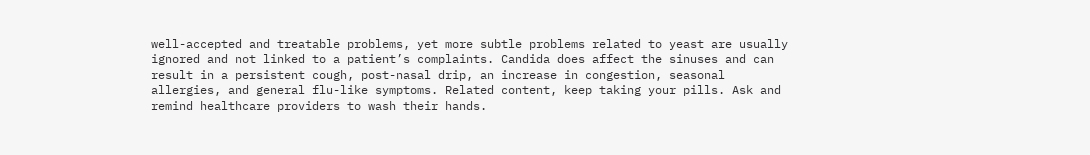well-accepted and treatable problems, yet more subtle problems related to yeast are usually ignored and not linked to a patient’s complaints. Candida does affect the sinuses and can result in a persistent cough, post-nasal drip, an increase in congestion, seasonal allergies, and general flu-like symptoms. Related content, keep taking your pills. Ask and remind healthcare providers to wash their hands.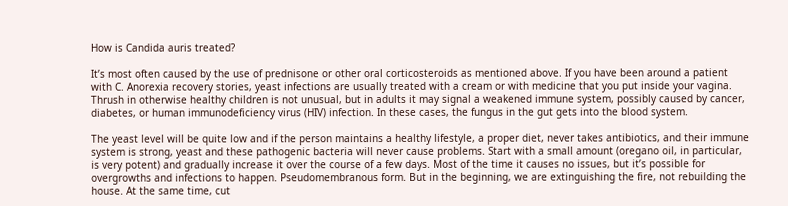How is Candida auris treated?

It’s most often caused by the use of prednisone or other oral corticosteroids as mentioned above. If you have been around a patient with C. Anorexia recovery stories, yeast infections are usually treated with a cream or with medicine that you put inside your vagina. Thrush in otherwise healthy children is not unusual, but in adults it may signal a weakened immune system, possibly caused by cancer, diabetes, or human immunodeficiency virus (HIV) infection. In these cases, the fungus in the gut gets into the blood system.

The yeast level will be quite low and if the person maintains a healthy lifestyle, a proper diet, never takes antibiotics, and their immune system is strong, yeast and these pathogenic bacteria will never cause problems. Start with a small amount (oregano oil, in particular, is very potent) and gradually increase it over the course of a few days. Most of the time it causes no issues, but it’s possible for overgrowths and infections to happen. Pseudomembranous form. But in the beginning, we are extinguishing the fire, not rebuilding the house. At the same time, cut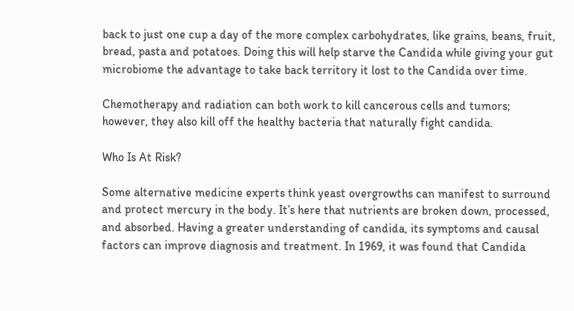back to just one cup a day of the more complex carbohydrates, like grains, beans, fruit, bread, pasta and potatoes. Doing this will help starve the Candida while giving your gut microbiome the advantage to take back territory it lost to the Candida over time.

Chemotherapy and radiation can both work to kill cancerous cells and tumors; however, they also kill off the healthy bacteria that naturally fight candida.

Who Is At Risk?

Some alternative medicine experts think yeast overgrowths can manifest to surround and protect mercury in the body. It’s here that nutrients are broken down, processed, and absorbed. Having a greater understanding of candida, its symptoms and causal factors can improve diagnosis and treatment. In 1969, it was found that Candida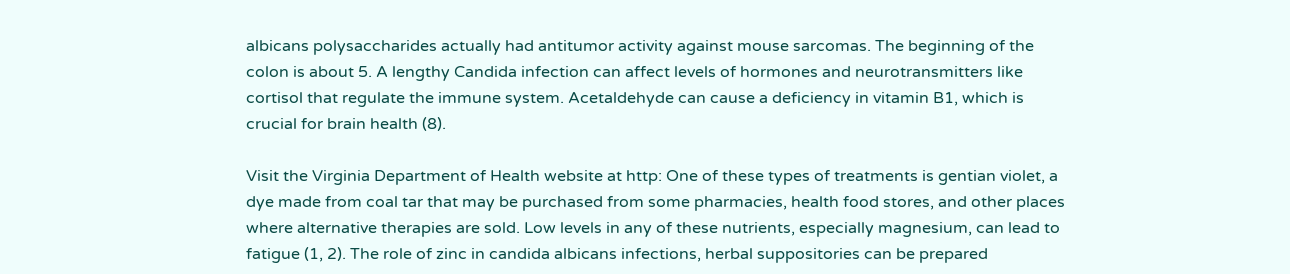albicans polysaccharides actually had antitumor activity against mouse sarcomas. The beginning of the colon is about 5. A lengthy Candida infection can affect levels of hormones and neurotransmitters like cortisol that regulate the immune system. Acetaldehyde can cause a deficiency in vitamin B1, which is crucial for brain health (8).

Visit the Virginia Department of Health website at http: One of these types of treatments is gentian violet, a dye made from coal tar that may be purchased from some pharmacies, health food stores, and other places where alternative therapies are sold. Low levels in any of these nutrients, especially magnesium, can lead to fatigue (1, 2). The role of zinc in candida albicans infections, herbal suppositories can be prepared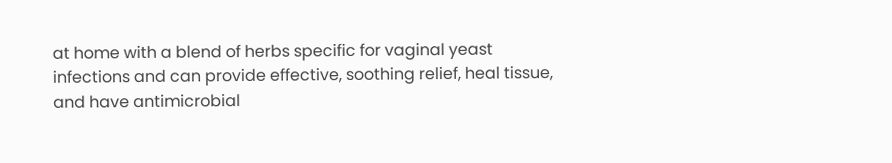at home with a blend of herbs specific for vaginal yeast infections and can provide effective, soothing relief, heal tissue, and have antimicrobial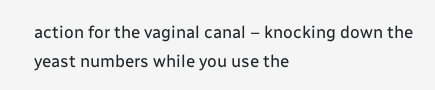action for the vaginal canal – knocking down the yeast numbers while you use the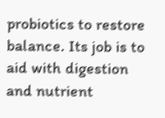probiotics to restore balance. Its job is to aid with digestion and nutrient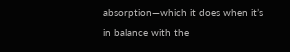absorption—which it does when it’s in balance with the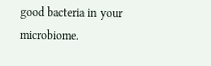good bacteria in your microbiome.